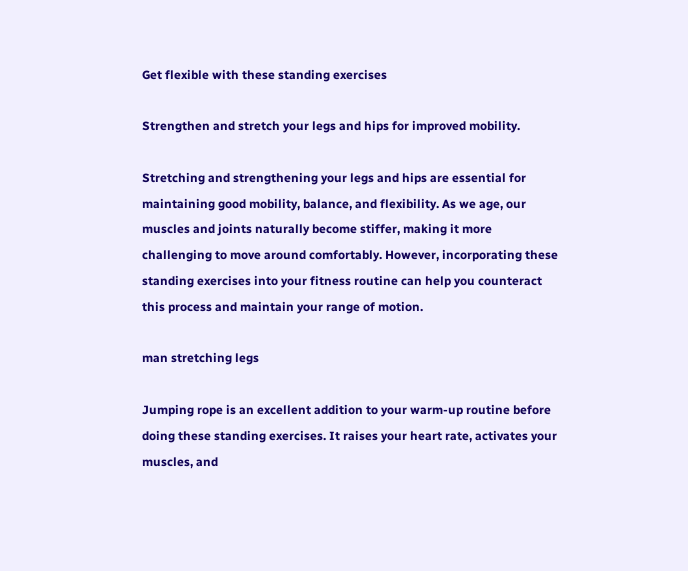Get flexible with these standing exercises

Strengthen and stretch your legs and hips for improved mobility.

Stretching and strengthening your legs and hips are essential for maintaining good mobility, balance, and flexibility. As we age, our muscles and joints naturally become stiffer, making it more challenging to move around comfortably. However, incorporating these standing exercises into your fitness routine can help you counteract this process and maintain your range of motion.

man stretching legs

Jumping rope is an excellent addition to your warm-up routine before doing these standing exercises. It raises your heart rate, activates your muscles, and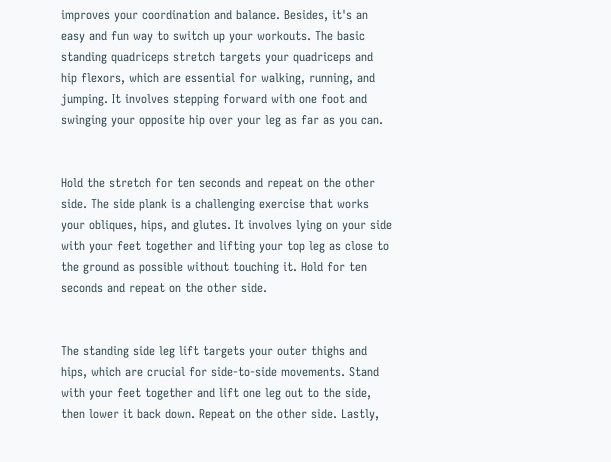improves your coordination and balance. Besides, it's an easy and fun way to switch up your workouts. The basic standing quadriceps stretch targets your quadriceps and hip flexors, which are essential for walking, running, and jumping. It involves stepping forward with one foot and swinging your opposite hip over your leg as far as you can.


Hold the stretch for ten seconds and repeat on the other side. The side plank is a challenging exercise that works your obliques, hips, and glutes. It involves lying on your side with your feet together and lifting your top leg as close to the ground as possible without touching it. Hold for ten seconds and repeat on the other side.


The standing side leg lift targets your outer thighs and hips, which are crucial for side-to-side movements. Stand with your feet together and lift one leg out to the side, then lower it back down. Repeat on the other side. Lastly,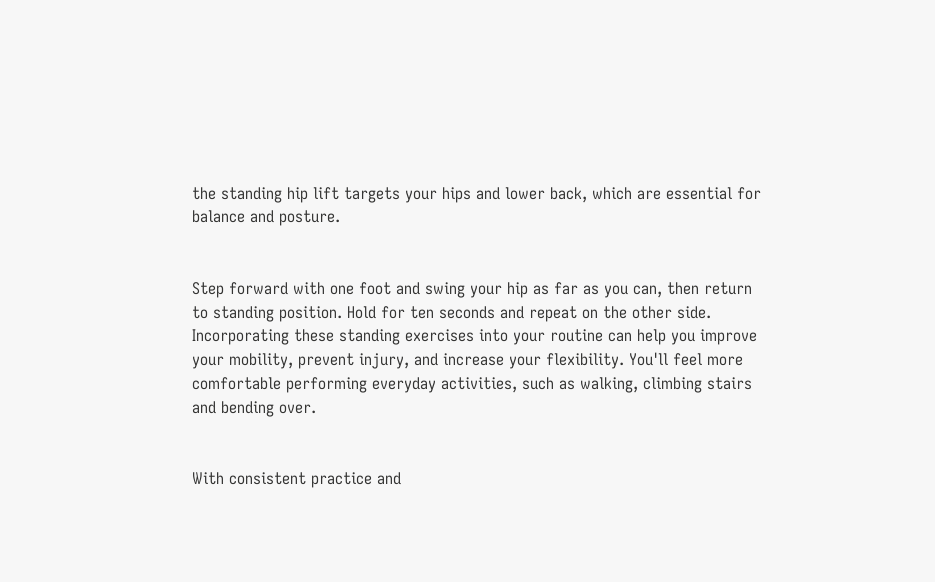the standing hip lift targets your hips and lower back, which are essential for balance and posture.


Step forward with one foot and swing your hip as far as you can, then return to standing position. Hold for ten seconds and repeat on the other side. Incorporating these standing exercises into your routine can help you improve your mobility, prevent injury, and increase your flexibility. You'll feel more comfortable performing everyday activities, such as walking, climbing stairs and bending over.


With consistent practice and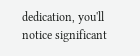dedication, you'll notice significant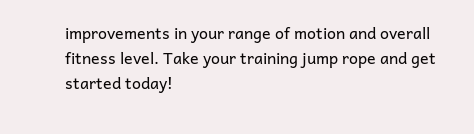improvements in your range of motion and overall fitness level. Take your training jump rope and get started today!